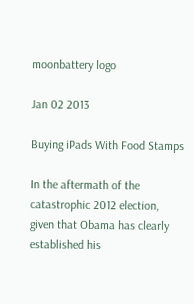moonbattery logo

Jan 02 2013

Buying iPads With Food Stamps

In the aftermath of the catastrophic 2012 election, given that Obama has clearly established his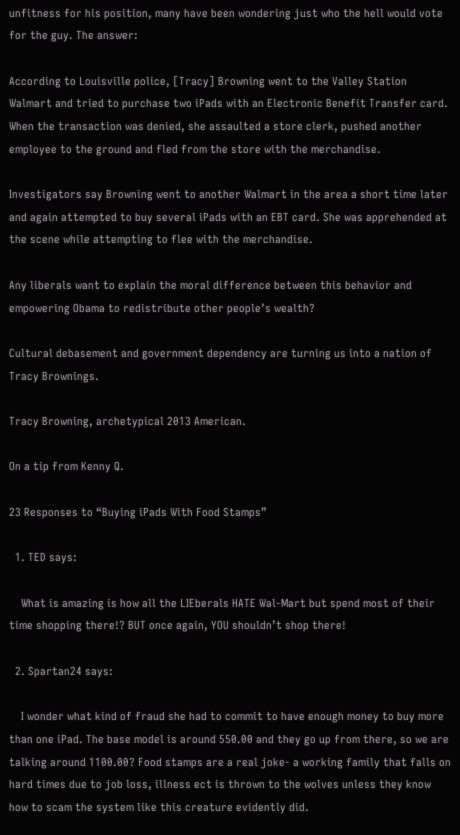unfitness for his position, many have been wondering just who the hell would vote for the guy. The answer:

According to Louisville police, [Tracy] Browning went to the Valley Station Walmart and tried to purchase two iPads with an Electronic Benefit Transfer card. When the transaction was denied, she assaulted a store clerk, pushed another employee to the ground and fled from the store with the merchandise.

Investigators say Browning went to another Walmart in the area a short time later and again attempted to buy several iPads with an EBT card. She was apprehended at the scene while attempting to flee with the merchandise.

Any liberals want to explain the moral difference between this behavior and empowering Obama to redistribute other people’s wealth?

Cultural debasement and government dependency are turning us into a nation of Tracy Brownings.

Tracy Browning, archetypical 2013 American.

On a tip from Kenny Q.

23 Responses to “Buying iPads With Food Stamps”

  1. TED says:

    What is amazing is how all the LIEberals HATE Wal-Mart but spend most of their time shopping there!? BUT once again, YOU shouldn’t shop there!

  2. Spartan24 says:

    I wonder what kind of fraud she had to commit to have enough money to buy more than one iPad. The base model is around 550.00 and they go up from there, so we are talking around 1100.00? Food stamps are a real joke- a working family that falls on hard times due to job loss, illness ect is thrown to the wolves unless they know how to scam the system like this creature evidently did.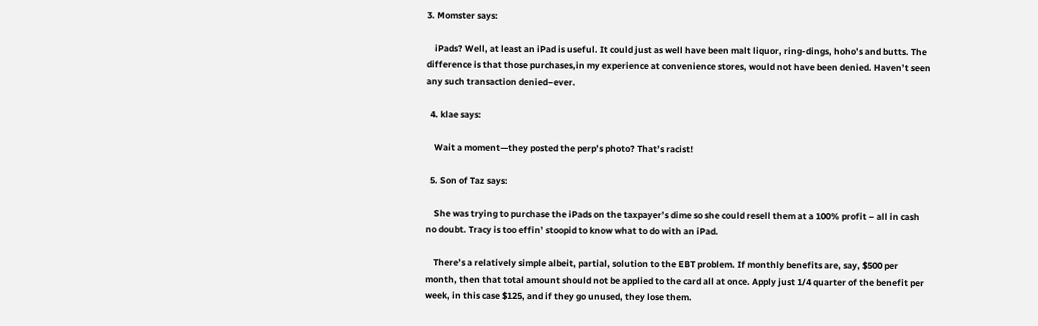3. Momster says:

    iPads? Well, at least an iPad is useful. It could just as well have been malt liquor, ring-dings, hoho’s and butts. The difference is that those purchases,in my experience at convenience stores, would not have been denied. Haven’t seen any such transaction denied–ever.

  4. klae says:

    Wait a moment—they posted the perp’s photo? That’s racist!

  5. Son of Taz says:

    She was trying to purchase the iPads on the taxpayer’s dime so she could resell them at a 100% profit – all in cash no doubt. Tracy is too effin’ stoopid to know what to do with an iPad.

    There’s a relatively simple albeit, partial, solution to the EBT problem. If monthly benefits are, say, $500 per month, then that total amount should not be applied to the card all at once. Apply just 1/4 quarter of the benefit per week, in this case $125, and if they go unused, they lose them.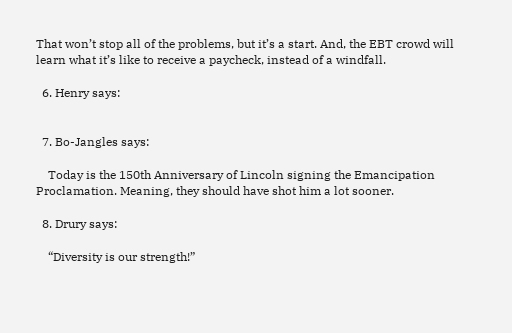That won’t stop all of the problems, but it’s a start. And, the EBT crowd will learn what it’s like to receive a paycheck, instead of a windfall.

  6. Henry says:


  7. Bo-Jangles says:

    Today is the 150th Anniversary of Lincoln signing the Emancipation Proclamation. Meaning, they should have shot him a lot sooner.

  8. Drury says:

    “Diversity is our strength!”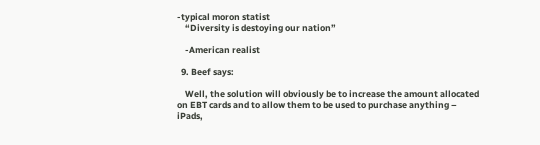-typical moron statist
    “Diversity is destoying our nation”

    -American realist

  9. Beef says:

    Well, the solution will obviously be to increase the amount allocated on EBT cards and to allow them to be used to purchase anything – iPads,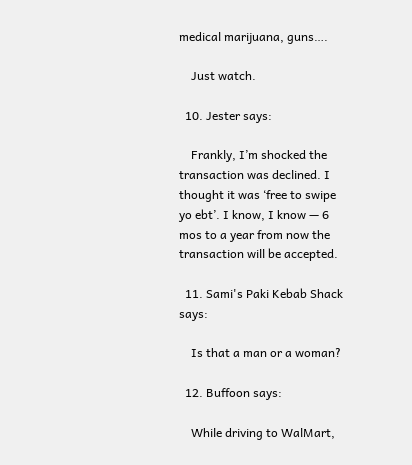medical marijuana, guns….

    Just watch.

  10. Jester says:

    Frankly, I’m shocked the transaction was declined. I thought it was ‘free to swipe yo ebt’. I know, I know — 6 mos to a year from now the transaction will be accepted.

  11. Sami's Paki Kebab Shack says:

    Is that a man or a woman?

  12. Buffoon says:

    While driving to WalMart,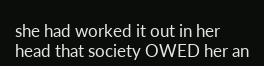she had worked it out in her head that society OWED her an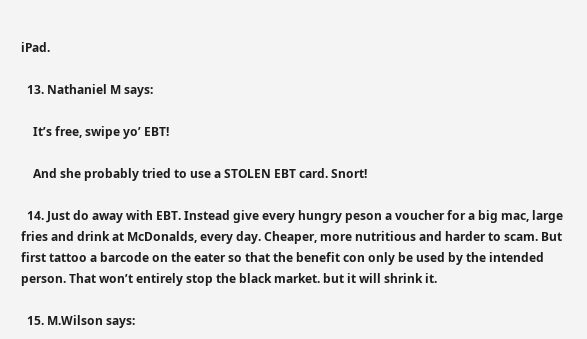iPad.

  13. Nathaniel M says:

    It’s free, swipe yo’ EBT!

    And she probably tried to use a STOLEN EBT card. Snort!

  14. Just do away with EBT. Instead give every hungry peson a voucher for a big mac, large fries and drink at McDonalds, every day. Cheaper, more nutritious and harder to scam. But first tattoo a barcode on the eater so that the benefit con only be used by the intended person. That won’t entirely stop the black market. but it will shrink it.

  15. M.Wilson says: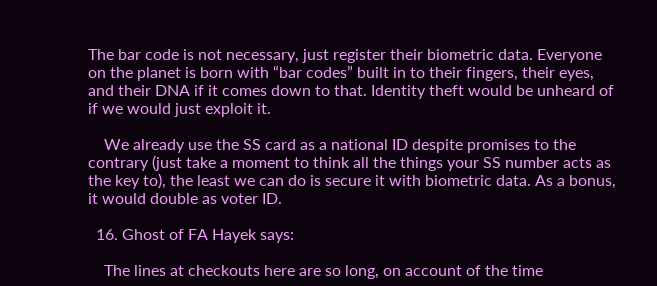The bar code is not necessary, just register their biometric data. Everyone on the planet is born with “bar codes” built in to their fingers, their eyes, and their DNA if it comes down to that. Identity theft would be unheard of if we would just exploit it.

    We already use the SS card as a national ID despite promises to the contrary (just take a moment to think all the things your SS number acts as the key to), the least we can do is secure it with biometric data. As a bonus, it would double as voter ID.

  16. Ghost of FA Hayek says:

    The lines at checkouts here are so long, on account of the time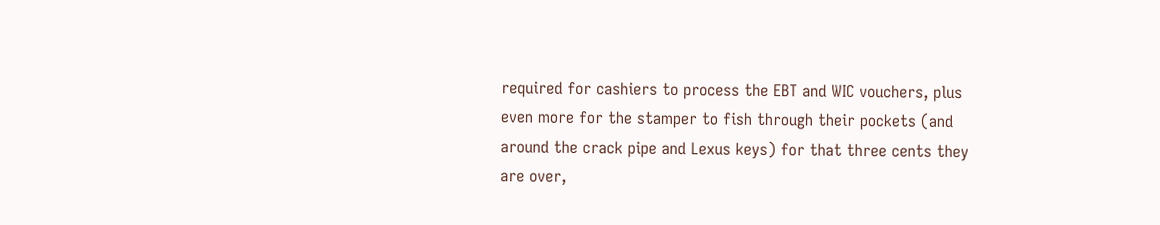required for cashiers to process the EBT and WIC vouchers, plus even more for the stamper to fish through their pockets (and around the crack pipe and Lexus keys) for that three cents they are over,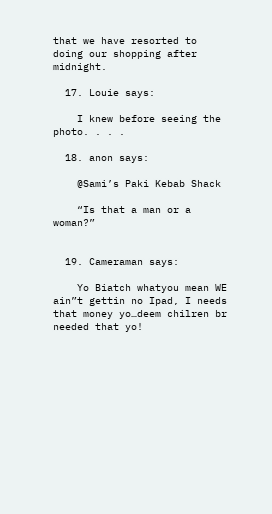that we have resorted to doing our shopping after midnight.

  17. Louie says:

    I knew before seeing the photo. . . .

  18. anon says:

    @Sami’s Paki Kebab Shack

    “Is that a man or a woman?”


  19. Cameraman says:

    Yo Biatch whatyou mean WE ain”t gettin no Ipad, I needs that money yo…deem chilren br needed that yo!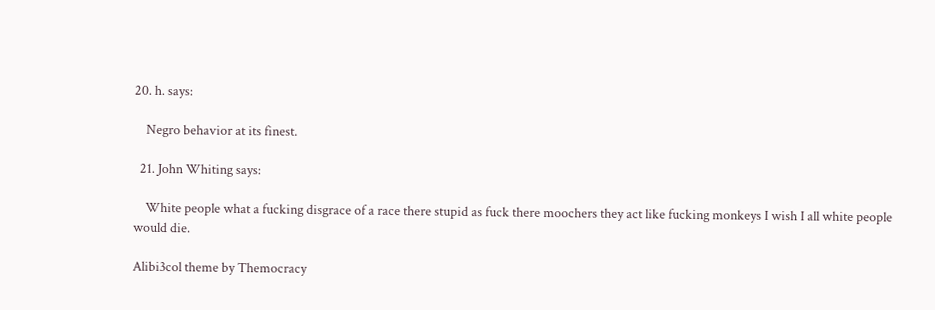20. h. says:

    Negro behavior at its finest.

  21. John Whiting says:

    White people what a fucking disgrace of a race there stupid as fuck there moochers they act like fucking monkeys I wish I all white people would die.

Alibi3col theme by Themocracy